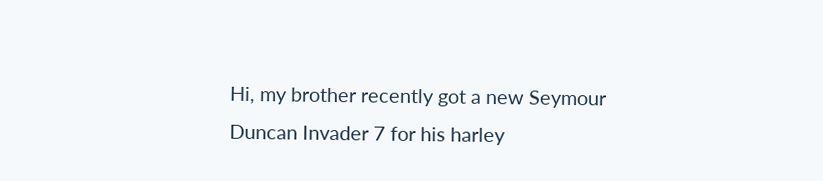Hi, my brother recently got a new Seymour Duncan Invader 7 for his harley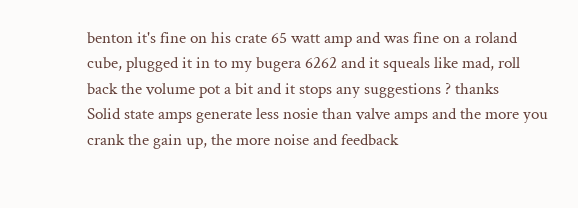benton it's fine on his crate 65 watt amp and was fine on a roland cube, plugged it in to my bugera 6262 and it squeals like mad, roll back the volume pot a bit and it stops any suggestions ? thanks
Solid state amps generate less nosie than valve amps and the more you crank the gain up, the more noise and feedback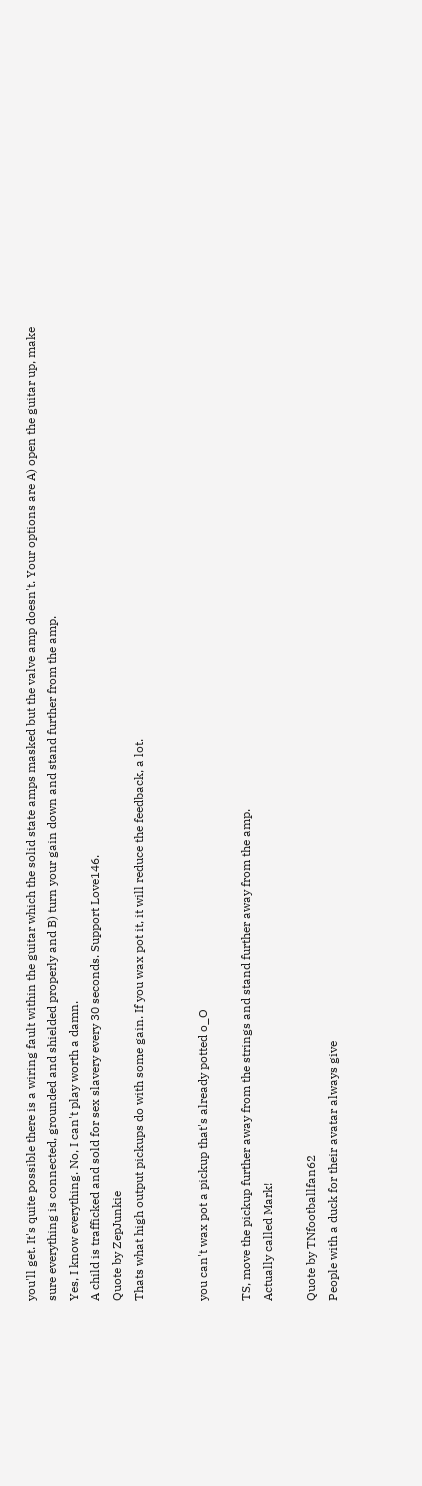you'll get. It's quite possible there is a wiring fault within the guitar which the solid state amps masked but the valve amp doesn't. Your options are A) open the guitar up, make sure everything is connected, grounded and shielded properly and B) turn your gain down and stand further from the amp.
Yes, I know everything. No, I can't play worth a damn.
A child is trafficked and sold for sex slavery every 30 seconds. Support Love146.
Quote by ZepJunkie
Thats what high output pickups do with some gain. If you wax pot it, it will reduce the feedback, a lot.


you can't wax pot a pickup that's already potted o_O

TS, move the pickup further away from the strings and stand further away from the amp.
Actually called Mark!

Quote by TNfootballfan62
People with a duck for their avatar always give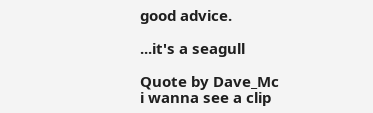good advice.

...it's a seagull

Quote by Dave_Mc
i wanna see a clip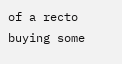of a recto buying some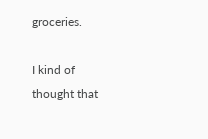groceries.

I kind of thought that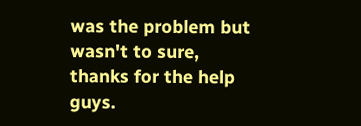was the problem but wasn't to sure, thanks for the help guys.